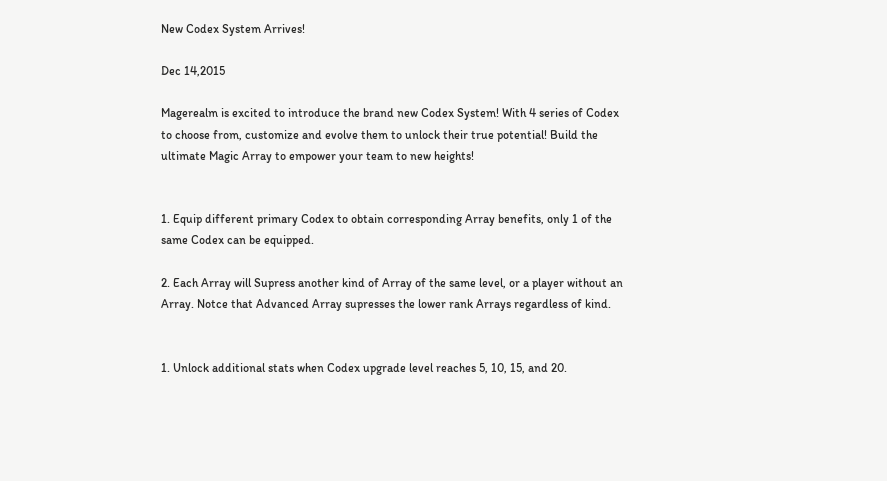New Codex System Arrives!

Dec 14,2015

Magerealm is excited to introduce the brand new Codex System! With 4 series of Codex to choose from, customize and evolve them to unlock their true potential! Build the ultimate Magic Array to empower your team to new heights!


1. Equip different primary Codex to obtain corresponding Array benefits, only 1 of the same Codex can be equipped.

2. Each Array will Supress another kind of Array of the same level, or a player without an Array. Notce that Advanced Array supresses the lower rank Arrays regardless of kind.


1. Unlock additional stats when Codex upgrade level reaches 5, 10, 15, and 20.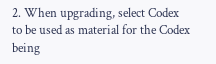2. When upgrading, select Codex to be used as material for the Codex being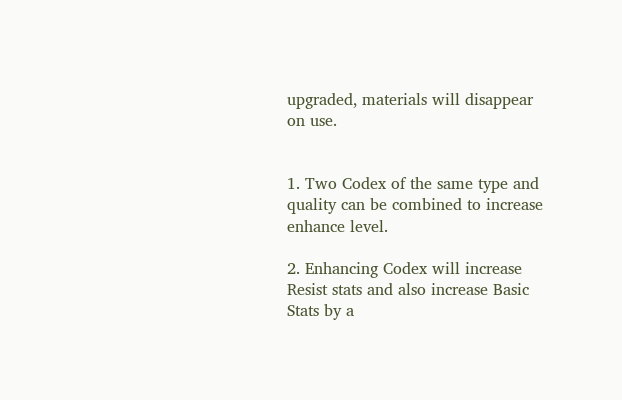upgraded, materials will disappear on use.


1. Two Codex of the same type and quality can be combined to increase enhance level.

2. Enhancing Codex will increase Resist stats and also increase Basic Stats by a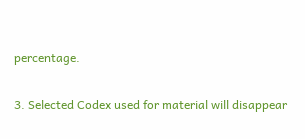percentage.

3. Selected Codex used for material will disappear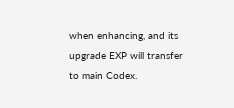when enhancing, and its upgrade EXP will transfer to main Codex.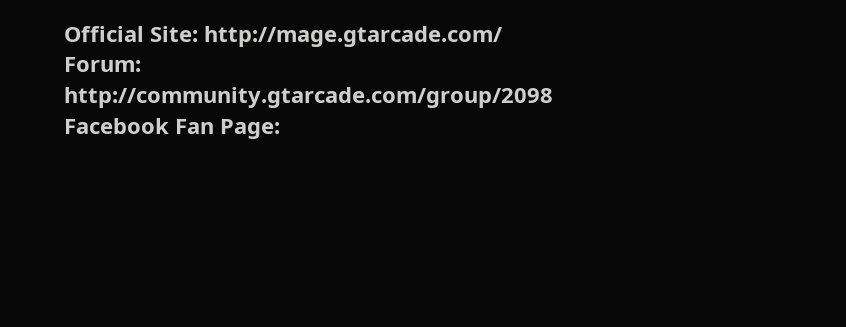Official Site: http://mage.gtarcade.com/
Forum: http://community.gtarcade.com/group/2098
Facebook Fan Page: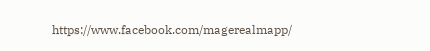https://www.facebook.com/magerealmapp/